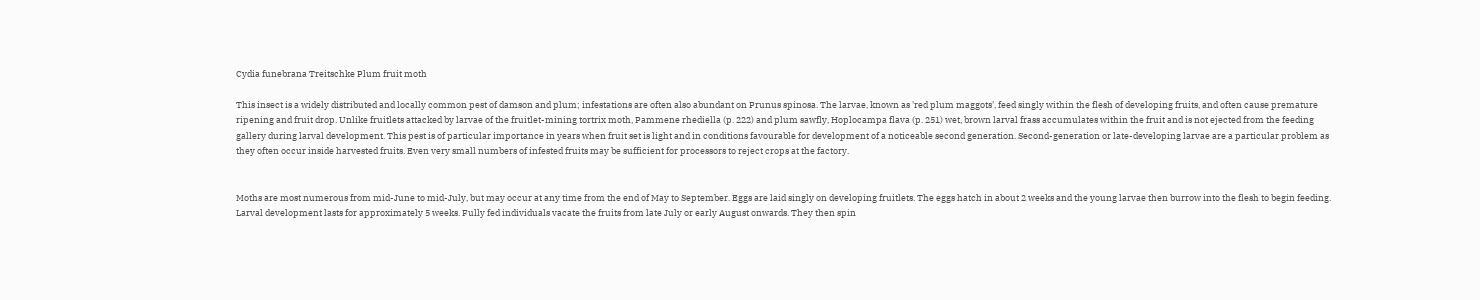Cydia funebrana Treitschke Plum fruit moth

This insect is a widely distributed and locally common pest of damson and plum; infestations are often also abundant on Prunus spinosa. The larvae, known as 'red plum maggots', feed singly within the flesh of developing fruits, and often cause premature ripening and fruit drop. Unlike fruitlets attacked by larvae of the fruitlet-mining tortrix moth, Pammene rhediella (p. 222) and plum sawfly, Hoplocampa flava (p. 251) wet, brown larval frass accumulates within the fruit and is not ejected from the feeding gallery during larval development. This pest is of particular importance in years when fruit set is light and in conditions favourable for development of a noticeable second generation. Second-generation or late-developing larvae are a particular problem as they often occur inside harvested fruits. Even very small numbers of infested fruits may be sufficient for processors to reject crops at the factory.


Moths are most numerous from mid-June to mid-July, but may occur at any time from the end of May to September. Eggs are laid singly on developing fruitlets. The eggs hatch in about 2 weeks and the young larvae then burrow into the flesh to begin feeding. Larval development lasts for approximately 5 weeks. Fully fed individuals vacate the fruits from late July or early August onwards. They then spin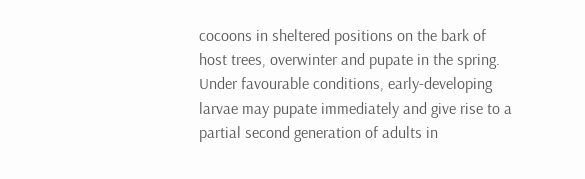cocoons in sheltered positions on the bark of host trees, overwinter and pupate in the spring. Under favourable conditions, early-developing larvae may pupate immediately and give rise to a partial second generation of adults in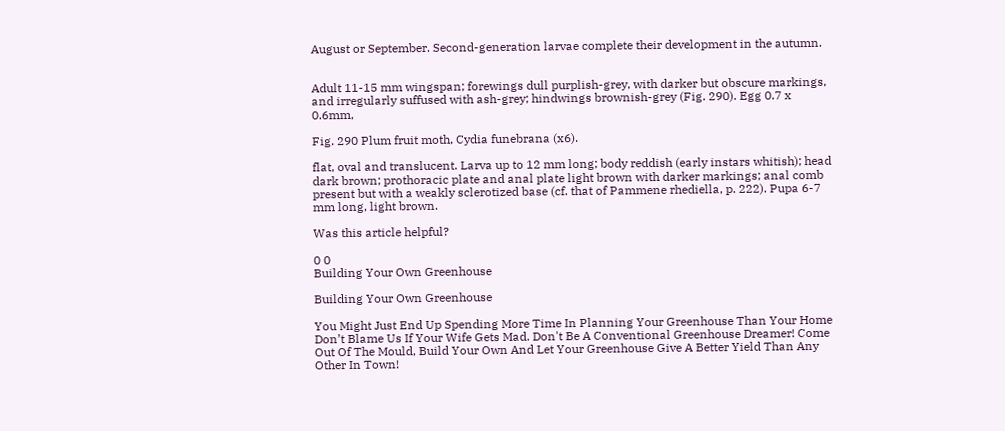August or September. Second-generation larvae complete their development in the autumn.


Adult 11-15 mm wingspan; forewings dull purplish-grey, with darker but obscure markings, and irregularly suffused with ash-grey; hindwings brownish-grey (Fig. 290). Egg 0.7 x 0.6mm,

Fig. 290 Plum fruit moth, Cydia funebrana (x6).

flat, oval and translucent. Larva up to 12 mm long; body reddish (early instars whitish); head dark brown; prothoracic plate and anal plate light brown with darker markings; anal comb present but with a weakly sclerotized base (cf. that of Pammene rhediella, p. 222). Pupa 6-7 mm long, light brown.

Was this article helpful?

0 0
Building Your Own Greenhouse

Building Your Own Greenhouse

You Might Just End Up Spending More Time In Planning Your Greenhouse Than Your Home Don’t Blame Us If Your Wife Gets Mad. Don't Be A Conventional Greenhouse Dreamer! Come Out Of The Mould, Build Your Own And Let Your Greenhouse Give A Better Yield Than Any Other In Town!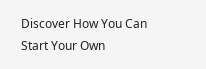Discover How You Can Start Your Own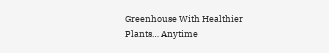Greenhouse With Healthier Plants… Anytime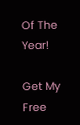Of The Year!

Get My Free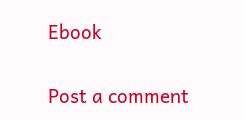Ebook

Post a comment